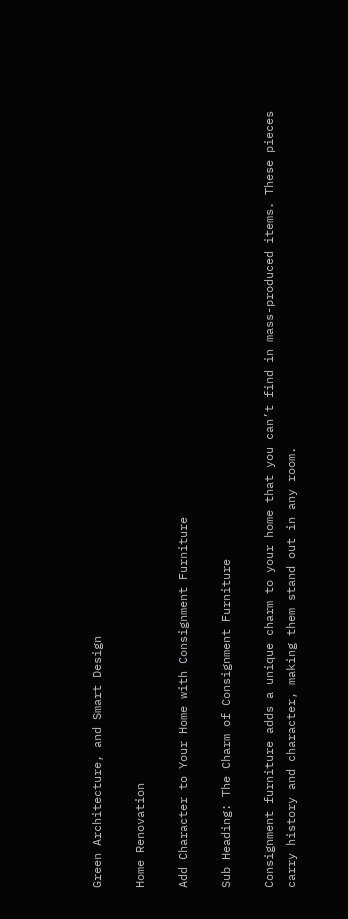Green Architecture, and Smart Design

Home Renovation

Add Character to Your Home with Consignment Furniture

Sub Heading: The Charm of Consignment Furniture

Consignment furniture adds a unique charm to your home that you can’t find in mass-produced items. These pieces carry history and character, making them stand out in any room.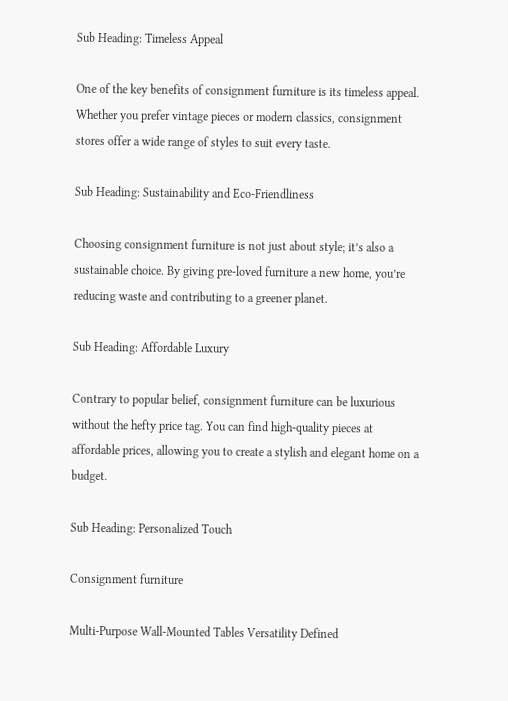Sub Heading: Timeless Appeal

One of the key benefits of consignment furniture is its timeless appeal. Whether you prefer vintage pieces or modern classics, consignment stores offer a wide range of styles to suit every taste.

Sub Heading: Sustainability and Eco-Friendliness

Choosing consignment furniture is not just about style; it’s also a sustainable choice. By giving pre-loved furniture a new home, you’re reducing waste and contributing to a greener planet.

Sub Heading: Affordable Luxury

Contrary to popular belief, consignment furniture can be luxurious without the hefty price tag. You can find high-quality pieces at affordable prices, allowing you to create a stylish and elegant home on a budget.

Sub Heading: Personalized Touch

Consignment furniture

Multi-Purpose Wall-Mounted Tables Versatility Defined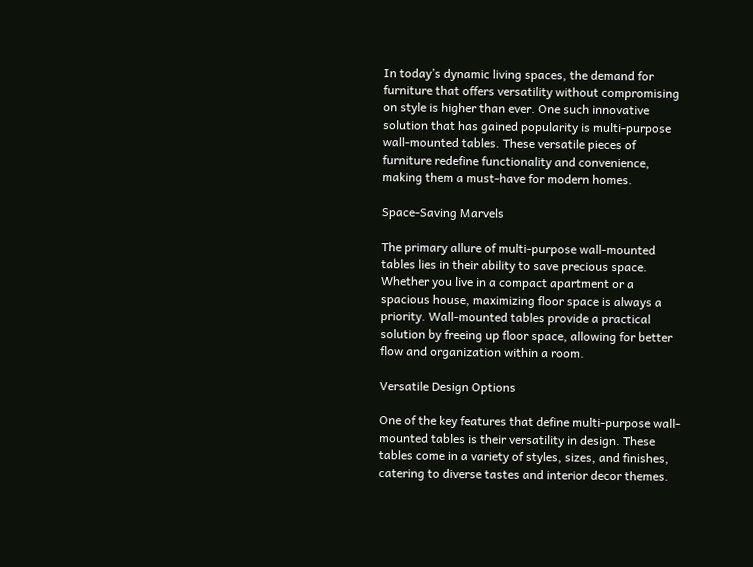In today’s dynamic living spaces, the demand for furniture that offers versatility without compromising on style is higher than ever. One such innovative solution that has gained popularity is multi-purpose wall-mounted tables. These versatile pieces of furniture redefine functionality and convenience, making them a must-have for modern homes.

Space-Saving Marvels

The primary allure of multi-purpose wall-mounted tables lies in their ability to save precious space. Whether you live in a compact apartment or a spacious house, maximizing floor space is always a priority. Wall-mounted tables provide a practical solution by freeing up floor space, allowing for better flow and organization within a room.

Versatile Design Options

One of the key features that define multi-purpose wall-mounted tables is their versatility in design. These tables come in a variety of styles, sizes, and finishes, catering to diverse tastes and interior decor themes.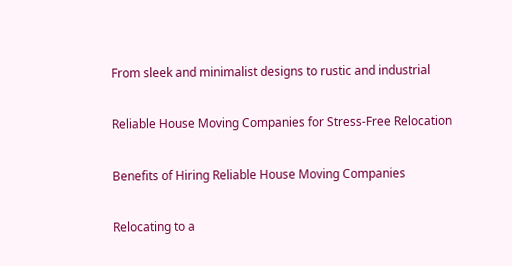From sleek and minimalist designs to rustic and industrial

Reliable House Moving Companies for Stress-Free Relocation

Benefits of Hiring Reliable House Moving Companies

Relocating to a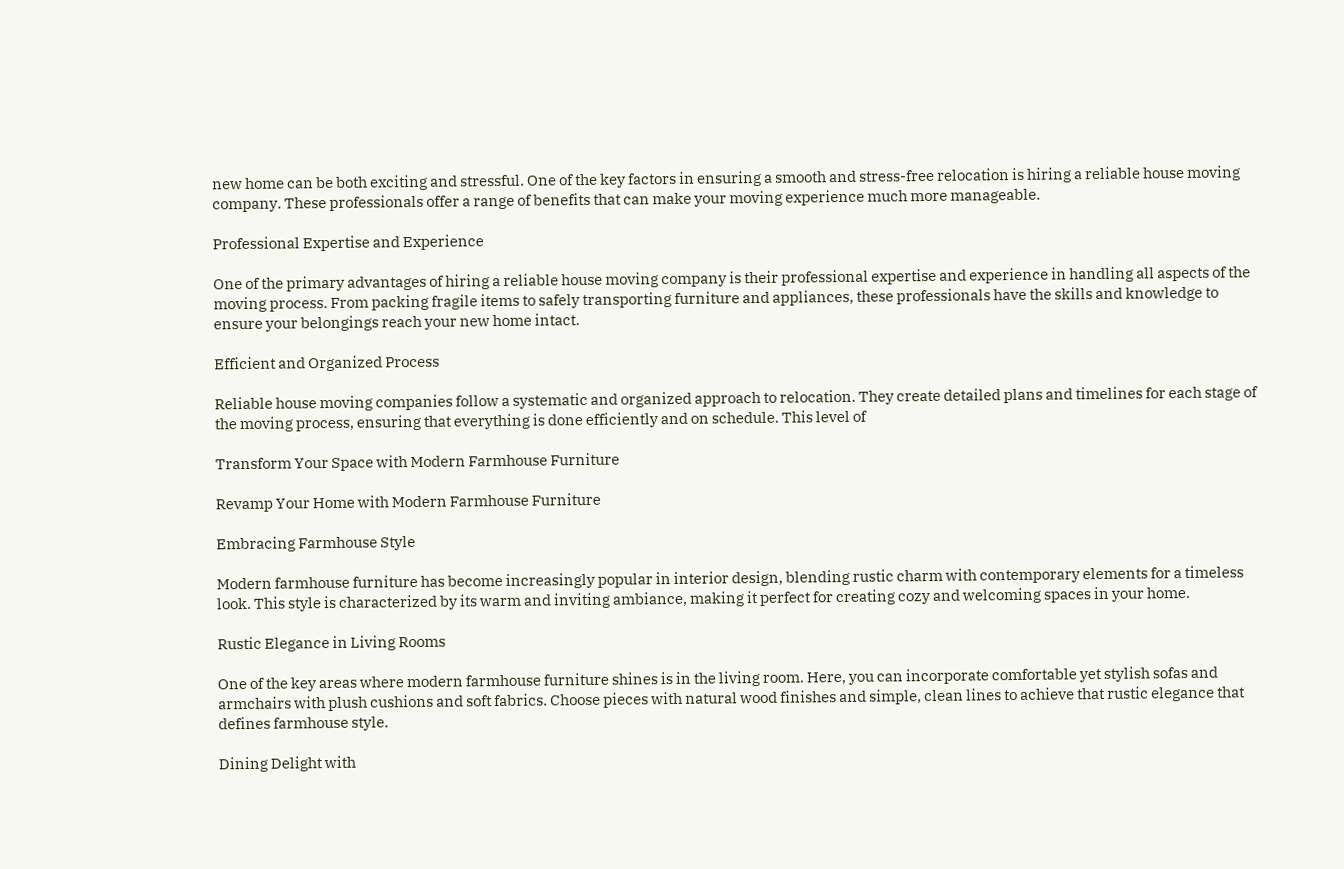new home can be both exciting and stressful. One of the key factors in ensuring a smooth and stress-free relocation is hiring a reliable house moving company. These professionals offer a range of benefits that can make your moving experience much more manageable.

Professional Expertise and Experience

One of the primary advantages of hiring a reliable house moving company is their professional expertise and experience in handling all aspects of the moving process. From packing fragile items to safely transporting furniture and appliances, these professionals have the skills and knowledge to ensure your belongings reach your new home intact.

Efficient and Organized Process

Reliable house moving companies follow a systematic and organized approach to relocation. They create detailed plans and timelines for each stage of the moving process, ensuring that everything is done efficiently and on schedule. This level of

Transform Your Space with Modern Farmhouse Furniture

Revamp Your Home with Modern Farmhouse Furniture

Embracing Farmhouse Style

Modern farmhouse furniture has become increasingly popular in interior design, blending rustic charm with contemporary elements for a timeless look. This style is characterized by its warm and inviting ambiance, making it perfect for creating cozy and welcoming spaces in your home.

Rustic Elegance in Living Rooms

One of the key areas where modern farmhouse furniture shines is in the living room. Here, you can incorporate comfortable yet stylish sofas and armchairs with plush cushions and soft fabrics. Choose pieces with natural wood finishes and simple, clean lines to achieve that rustic elegance that defines farmhouse style.

Dining Delight with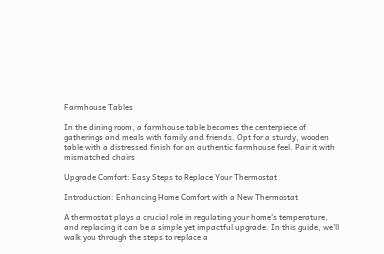Farmhouse Tables

In the dining room, a farmhouse table becomes the centerpiece of gatherings and meals with family and friends. Opt for a sturdy, wooden table with a distressed finish for an authentic farmhouse feel. Pair it with mismatched chairs

Upgrade Comfort: Easy Steps to Replace Your Thermostat

Introduction: Enhancing Home Comfort with a New Thermostat

A thermostat plays a crucial role in regulating your home’s temperature, and replacing it can be a simple yet impactful upgrade. In this guide, we’ll walk you through the steps to replace a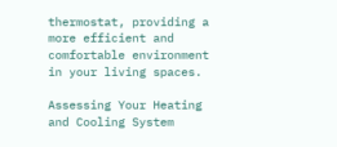thermostat, providing a more efficient and comfortable environment in your living spaces.

Assessing Your Heating and Cooling System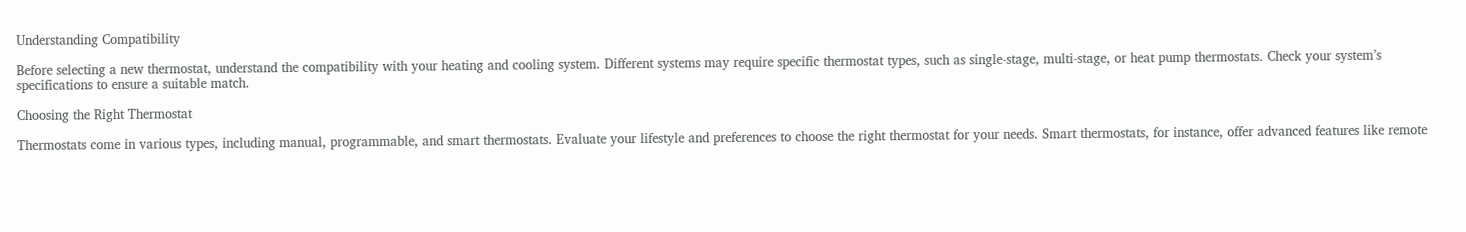Understanding Compatibility

Before selecting a new thermostat, understand the compatibility with your heating and cooling system. Different systems may require specific thermostat types, such as single-stage, multi-stage, or heat pump thermostats. Check your system’s specifications to ensure a suitable match.

Choosing the Right Thermostat

Thermostats come in various types, including manual, programmable, and smart thermostats. Evaluate your lifestyle and preferences to choose the right thermostat for your needs. Smart thermostats, for instance, offer advanced features like remote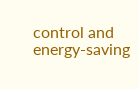control and energy-saving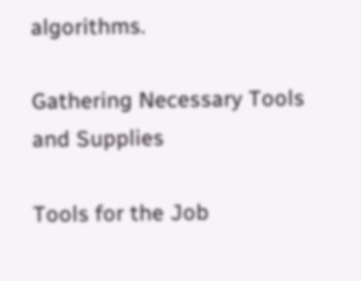algorithms.

Gathering Necessary Tools and Supplies

Tools for the Job